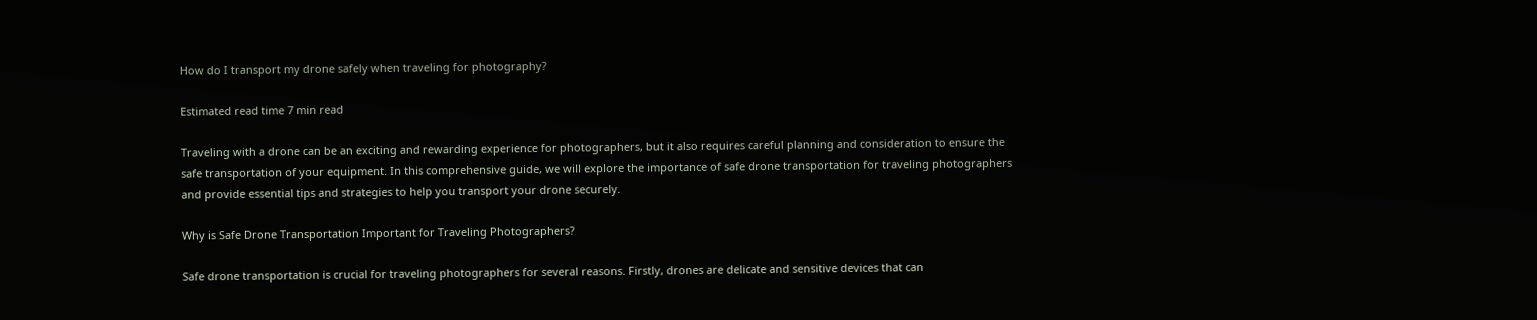How do I transport my drone safely when traveling for photography?

Estimated read time 7 min read

Traveling with a drone can be an exciting and rewarding experience for photographers, but it also requires careful planning and consideration to ensure the safe transportation of your equipment. In this comprehensive guide, we will explore the importance of safe drone transportation for traveling photographers and provide essential tips and strategies to help you transport your drone securely.

Why is Safe Drone Transportation Important for Traveling Photographers?

Safe drone transportation is crucial for traveling photographers for several reasons. Firstly, drones are delicate and sensitive devices that can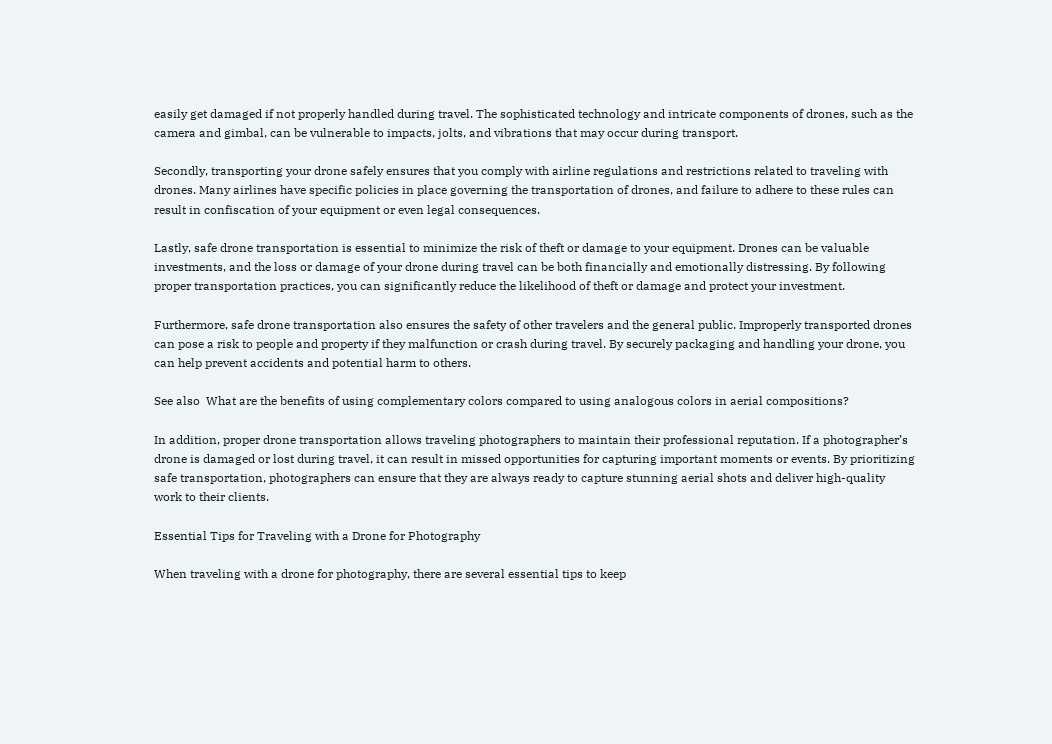easily get damaged if not properly handled during travel. The sophisticated technology and intricate components of drones, such as the camera and gimbal, can be vulnerable to impacts, jolts, and vibrations that may occur during transport.

Secondly, transporting your drone safely ensures that you comply with airline regulations and restrictions related to traveling with drones. Many airlines have specific policies in place governing the transportation of drones, and failure to adhere to these rules can result in confiscation of your equipment or even legal consequences.

Lastly, safe drone transportation is essential to minimize the risk of theft or damage to your equipment. Drones can be valuable investments, and the loss or damage of your drone during travel can be both financially and emotionally distressing. By following proper transportation practices, you can significantly reduce the likelihood of theft or damage and protect your investment.

Furthermore, safe drone transportation also ensures the safety of other travelers and the general public. Improperly transported drones can pose a risk to people and property if they malfunction or crash during travel. By securely packaging and handling your drone, you can help prevent accidents and potential harm to others.

See also  What are the benefits of using complementary colors compared to using analogous colors in aerial compositions?

In addition, proper drone transportation allows traveling photographers to maintain their professional reputation. If a photographer’s drone is damaged or lost during travel, it can result in missed opportunities for capturing important moments or events. By prioritizing safe transportation, photographers can ensure that they are always ready to capture stunning aerial shots and deliver high-quality work to their clients.

Essential Tips for Traveling with a Drone for Photography

When traveling with a drone for photography, there are several essential tips to keep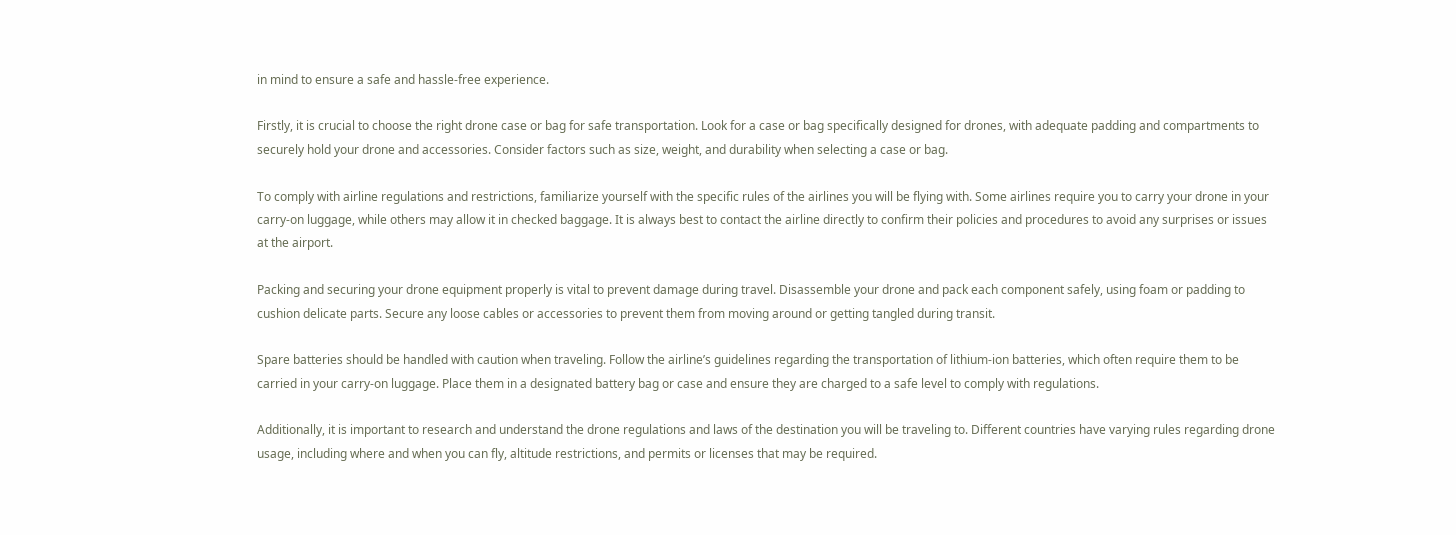in mind to ensure a safe and hassle-free experience.

Firstly, it is crucial to choose the right drone case or bag for safe transportation. Look for a case or bag specifically designed for drones, with adequate padding and compartments to securely hold your drone and accessories. Consider factors such as size, weight, and durability when selecting a case or bag.

To comply with airline regulations and restrictions, familiarize yourself with the specific rules of the airlines you will be flying with. Some airlines require you to carry your drone in your carry-on luggage, while others may allow it in checked baggage. It is always best to contact the airline directly to confirm their policies and procedures to avoid any surprises or issues at the airport.

Packing and securing your drone equipment properly is vital to prevent damage during travel. Disassemble your drone and pack each component safely, using foam or padding to cushion delicate parts. Secure any loose cables or accessories to prevent them from moving around or getting tangled during transit.

Spare batteries should be handled with caution when traveling. Follow the airline’s guidelines regarding the transportation of lithium-ion batteries, which often require them to be carried in your carry-on luggage. Place them in a designated battery bag or case and ensure they are charged to a safe level to comply with regulations.

Additionally, it is important to research and understand the drone regulations and laws of the destination you will be traveling to. Different countries have varying rules regarding drone usage, including where and when you can fly, altitude restrictions, and permits or licenses that may be required.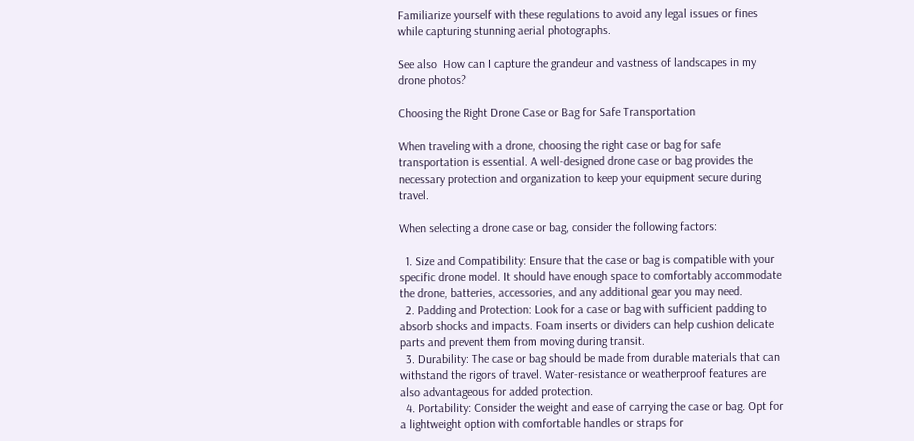Familiarize yourself with these regulations to avoid any legal issues or fines while capturing stunning aerial photographs.

See also  How can I capture the grandeur and vastness of landscapes in my drone photos?

Choosing the Right Drone Case or Bag for Safe Transportation

When traveling with a drone, choosing the right case or bag for safe transportation is essential. A well-designed drone case or bag provides the necessary protection and organization to keep your equipment secure during travel.

When selecting a drone case or bag, consider the following factors:

  1. Size and Compatibility: Ensure that the case or bag is compatible with your specific drone model. It should have enough space to comfortably accommodate the drone, batteries, accessories, and any additional gear you may need.
  2. Padding and Protection: Look for a case or bag with sufficient padding to absorb shocks and impacts. Foam inserts or dividers can help cushion delicate parts and prevent them from moving during transit.
  3. Durability: The case or bag should be made from durable materials that can withstand the rigors of travel. Water-resistance or weatherproof features are also advantageous for added protection.
  4. Portability: Consider the weight and ease of carrying the case or bag. Opt for a lightweight option with comfortable handles or straps for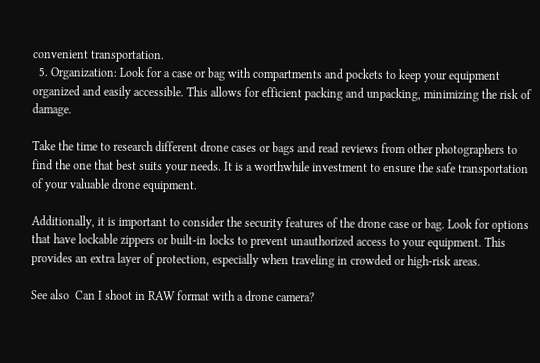convenient transportation.
  5. Organization: Look for a case or bag with compartments and pockets to keep your equipment organized and easily accessible. This allows for efficient packing and unpacking, minimizing the risk of damage.

Take the time to research different drone cases or bags and read reviews from other photographers to find the one that best suits your needs. It is a worthwhile investment to ensure the safe transportation of your valuable drone equipment.

Additionally, it is important to consider the security features of the drone case or bag. Look for options that have lockable zippers or built-in locks to prevent unauthorized access to your equipment. This provides an extra layer of protection, especially when traveling in crowded or high-risk areas.

See also  Can I shoot in RAW format with a drone camera?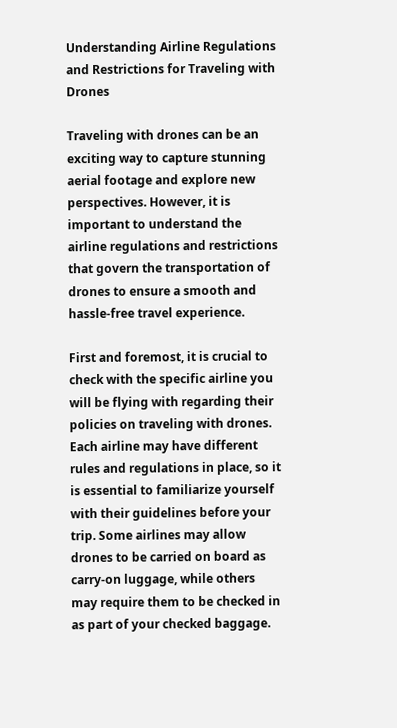Understanding Airline Regulations and Restrictions for Traveling with Drones

Traveling with drones can be an exciting way to capture stunning aerial footage and explore new perspectives. However, it is important to understand the airline regulations and restrictions that govern the transportation of drones to ensure a smooth and hassle-free travel experience.

First and foremost, it is crucial to check with the specific airline you will be flying with regarding their policies on traveling with drones. Each airline may have different rules and regulations in place, so it is essential to familiarize yourself with their guidelines before your trip. Some airlines may allow drones to be carried on board as carry-on luggage, while others may require them to be checked in as part of your checked baggage.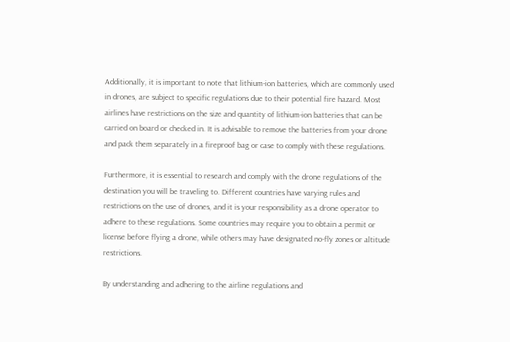Additionally, it is important to note that lithium-ion batteries, which are commonly used in drones, are subject to specific regulations due to their potential fire hazard. Most airlines have restrictions on the size and quantity of lithium-ion batteries that can be carried on board or checked in. It is advisable to remove the batteries from your drone and pack them separately in a fireproof bag or case to comply with these regulations.

Furthermore, it is essential to research and comply with the drone regulations of the destination you will be traveling to. Different countries have varying rules and restrictions on the use of drones, and it is your responsibility as a drone operator to adhere to these regulations. Some countries may require you to obtain a permit or license before flying a drone, while others may have designated no-fly zones or altitude restrictions.

By understanding and adhering to the airline regulations and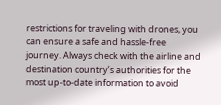restrictions for traveling with drones, you can ensure a safe and hassle-free journey. Always check with the airline and destination country’s authorities for the most up-to-date information to avoid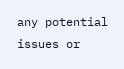any potential issues or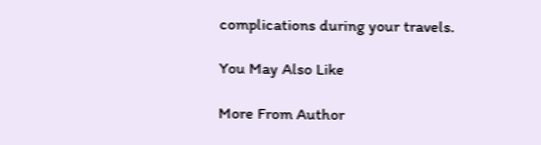complications during your travels.

You May Also Like

More From Author